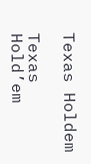Texas Holdem

Texas Hold’em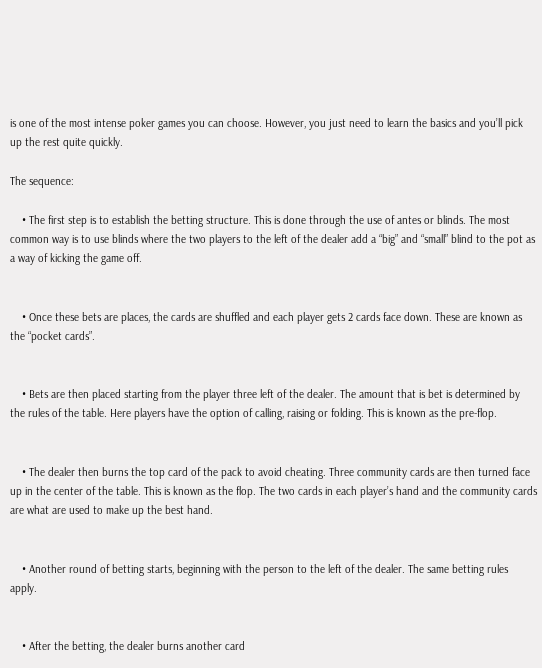is one of the most intense poker games you can choose. However, you just need to learn the basics and you’ll pick up the rest quite quickly.

The sequence:

    • The first step is to establish the betting structure. This is done through the use of antes or blinds. The most common way is to use blinds where the two players to the left of the dealer add a “big” and “small” blind to the pot as a way of kicking the game off.


    • Once these bets are places, the cards are shuffled and each player gets 2 cards face down. These are known as the “pocket cards”.


    • Bets are then placed starting from the player three left of the dealer. The amount that is bet is determined by the rules of the table. Here players have the option of calling, raising or folding. This is known as the pre-flop.


    • The dealer then burns the top card of the pack to avoid cheating. Three community cards are then turned face up in the center of the table. This is known as the flop. The two cards in each player’s hand and the community cards are what are used to make up the best hand.


    • Another round of betting starts, beginning with the person to the left of the dealer. The same betting rules apply.


    • After the betting, the dealer burns another card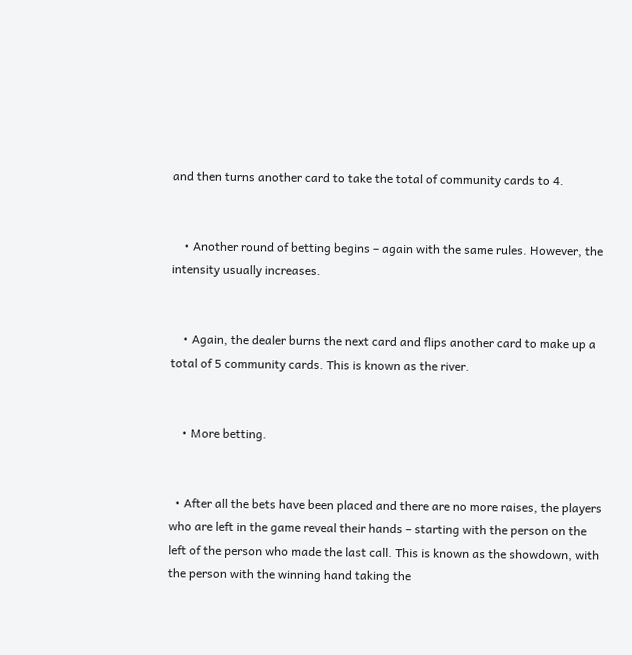and then turns another card to take the total of community cards to 4.


    • Another round of betting begins – again with the same rules. However, the intensity usually increases.


    • Again, the dealer burns the next card and flips another card to make up a total of 5 community cards. This is known as the river.


    • More betting.


  • After all the bets have been placed and there are no more raises, the players who are left in the game reveal their hands – starting with the person on the left of the person who made the last call. This is known as the showdown, with the person with the winning hand taking the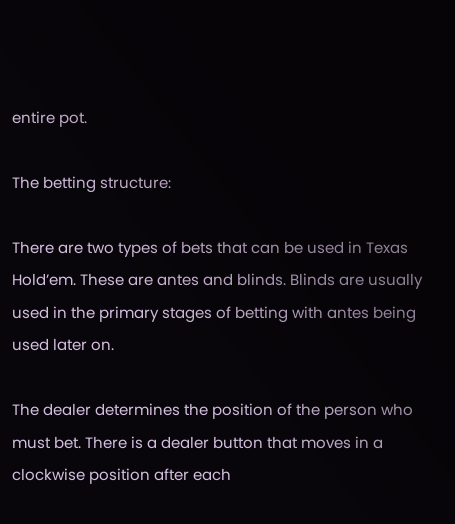entire pot.

The betting structure:

There are two types of bets that can be used in Texas Hold’em. These are antes and blinds. Blinds are usually used in the primary stages of betting with antes being used later on.

The dealer determines the position of the person who must bet. There is a dealer button that moves in a clockwise position after each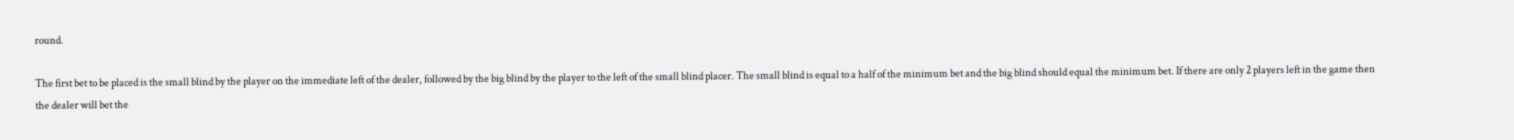round.

The first bet to be placed is the small blind by the player on the immediate left of the dealer, followed by the big blind by the player to the left of the small blind placer. The small blind is equal to a half of the minimum bet and the big blind should equal the minimum bet. If there are only 2 players left in the game then the dealer will bet the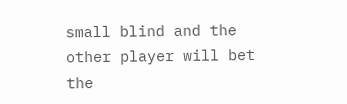small blind and the other player will bet the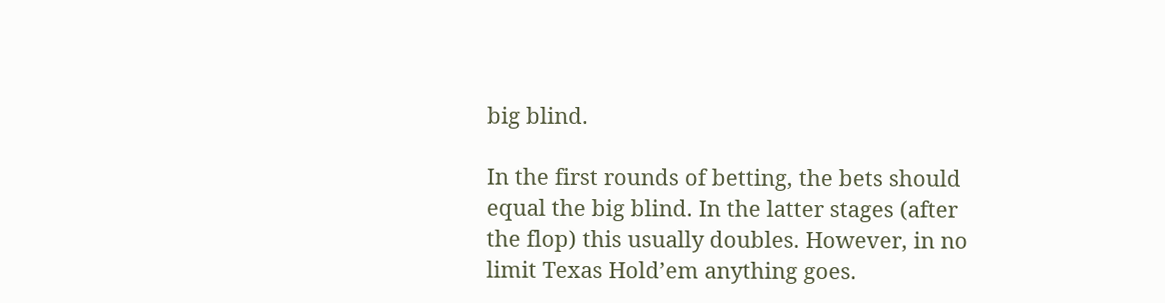big blind.

In the first rounds of betting, the bets should equal the big blind. In the latter stages (after the flop) this usually doubles. However, in no limit Texas Hold’em anything goes.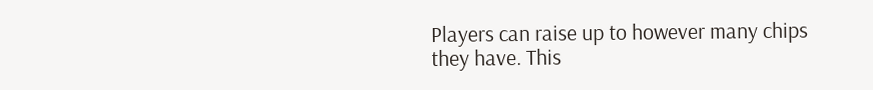Players can raise up to however many chips they have. This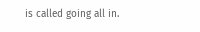is called going all in.